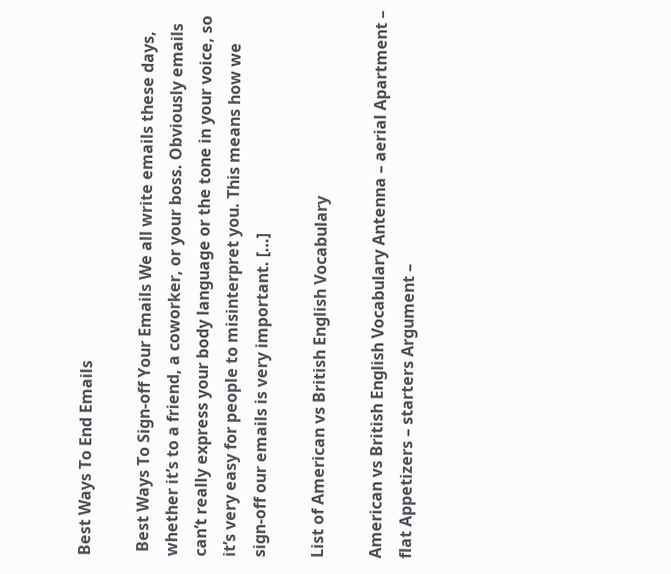Best Ways To End Emails

 Best Ways To Sign-off Your Emails We all write emails these days, whether it’s to a friend, a coworker, or your boss. Obviously emails can’t really express your body language or the tone in your voice, so it’s very easy for people to misinterpret you. This means how we sign-off our emails is very important. […]

List of American vs British English Vocabulary

American vs British English Vocabulary Antenna – aerial Apartment – flat Appetizers – starters Argument –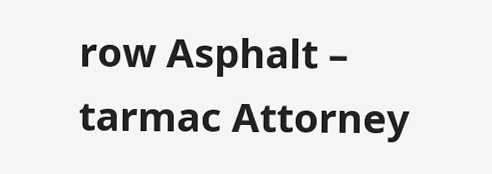row Asphalt – tarmac Attorney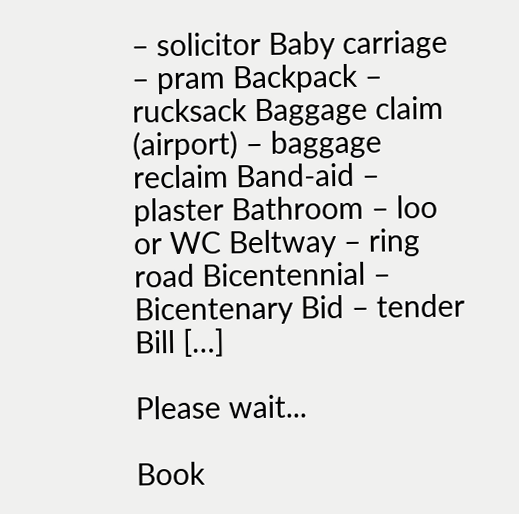– solicitor Baby carriage – pram Backpack – rucksack Baggage claim (airport) – baggage reclaim Band-aid – plaster Bathroom – loo or WC Beltway – ring road Bicentennial – Bicentenary Bid – tender Bill […]

Please wait...

Book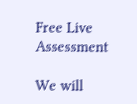Free Live Assessment

We will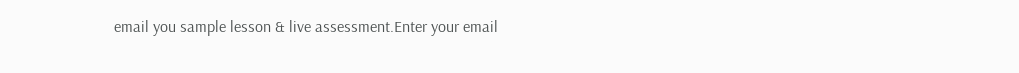email you sample lesson & live assessment.Enter your email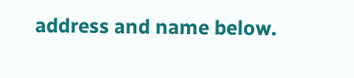address and name below.